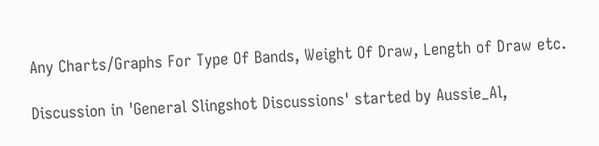Any Charts/Graphs For Type Of Bands, Weight Of Draw, Length of Draw etc.

Discussion in 'General Slingshot Discussions' started by Aussie_Al,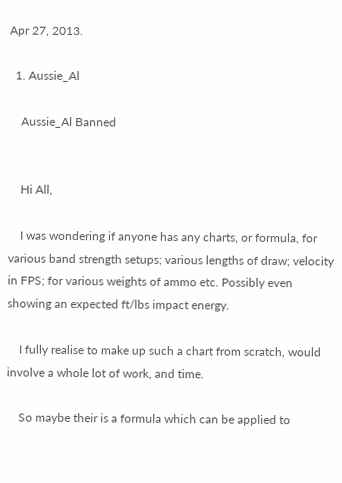Apr 27, 2013.

  1. Aussie_Al

    Aussie_Al Banned


    Hi All,

    I was wondering if anyone has any charts, or formula, for various band strength setups; various lengths of draw; velocity in FPS; for various weights of ammo etc. Possibly even showing an expected ft/lbs impact energy.

    I fully realise to make up such a chart from scratch, would involve a whole lot of work, and time.

    So maybe their is a formula which can be applied to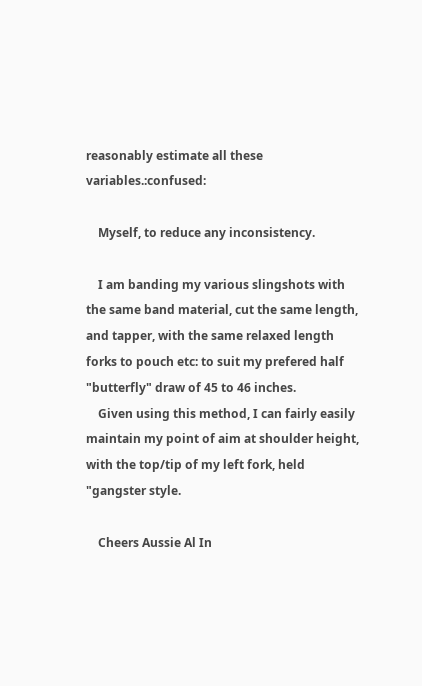reasonably estimate all these variables.:confused:

    Myself, to reduce any inconsistency.

    I am banding my various slingshots with the same band material, cut the same length, and tapper, with the same relaxed length forks to pouch etc: to suit my prefered half "butterfly" draw of 45 to 46 inches.
    Given using this method, I can fairly easily maintain my point of aim at shoulder height, with the top/tip of my left fork, held "gangster style.

    Cheers Aussie Al In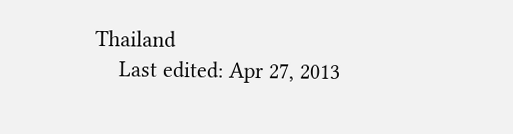Thailand
    Last edited: Apr 27, 2013